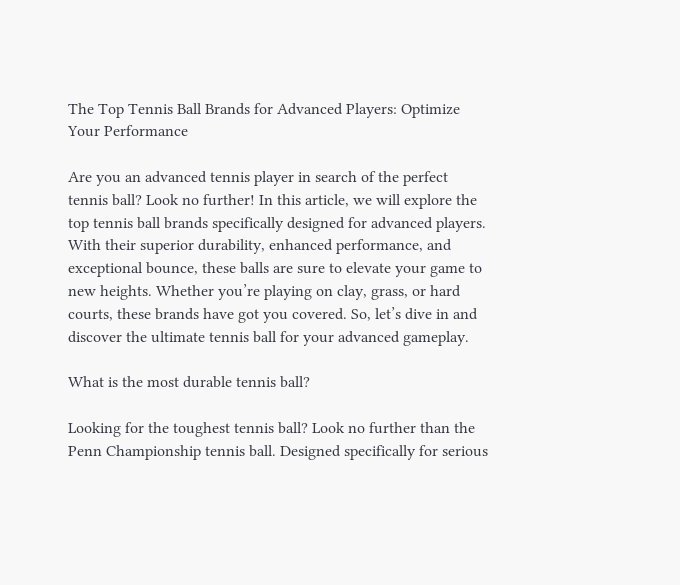The Top Tennis Ball Brands for Advanced Players: Optimize Your Performance

Are you an advanced tennis player in search of the perfect tennis ball? Look no further! In this article, we will explore the top tennis ball brands specifically designed for advanced players. With their superior durability, enhanced performance, and exceptional bounce, these balls are sure to elevate your game to new heights. Whether you’re playing on clay, grass, or hard courts, these brands have got you covered. So, let’s dive in and discover the ultimate tennis ball for your advanced gameplay.

What is the most durable tennis ball?

Looking for the toughest tennis ball? Look no further than the Penn Championship tennis ball. Designed specifically for serious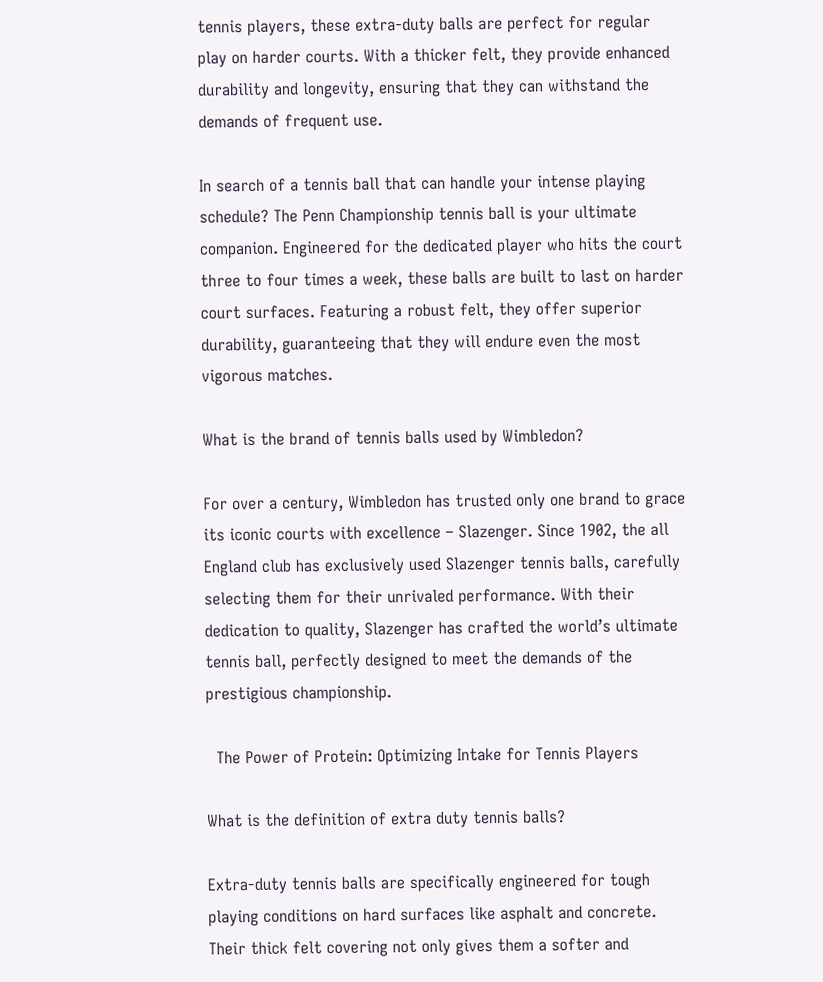tennis players, these extra-duty balls are perfect for regular play on harder courts. With a thicker felt, they provide enhanced durability and longevity, ensuring that they can withstand the demands of frequent use.

In search of a tennis ball that can handle your intense playing schedule? The Penn Championship tennis ball is your ultimate companion. Engineered for the dedicated player who hits the court three to four times a week, these balls are built to last on harder court surfaces. Featuring a robust felt, they offer superior durability, guaranteeing that they will endure even the most vigorous matches.

What is the brand of tennis balls used by Wimbledon?

For over a century, Wimbledon has trusted only one brand to grace its iconic courts with excellence – Slazenger. Since 1902, the all England club has exclusively used Slazenger tennis balls, carefully selecting them for their unrivaled performance. With their dedication to quality, Slazenger has crafted the world’s ultimate tennis ball, perfectly designed to meet the demands of the prestigious championship.

  The Power of Protein: Optimizing Intake for Tennis Players

What is the definition of extra duty tennis balls?

Extra-duty tennis balls are specifically engineered for tough playing conditions on hard surfaces like asphalt and concrete. Their thick felt covering not only gives them a softer and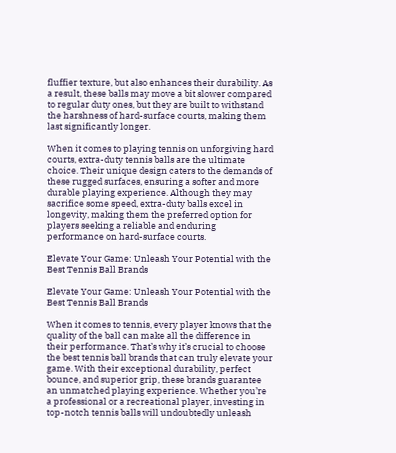fluffier texture, but also enhances their durability. As a result, these balls may move a bit slower compared to regular duty ones, but they are built to withstand the harshness of hard-surface courts, making them last significantly longer.

When it comes to playing tennis on unforgiving hard courts, extra-duty tennis balls are the ultimate choice. Their unique design caters to the demands of these rugged surfaces, ensuring a softer and more durable playing experience. Although they may sacrifice some speed, extra-duty balls excel in longevity, making them the preferred option for players seeking a reliable and enduring performance on hard-surface courts.

Elevate Your Game: Unleash Your Potential with the Best Tennis Ball Brands

Elevate Your Game: Unleash Your Potential with the Best Tennis Ball Brands

When it comes to tennis, every player knows that the quality of the ball can make all the difference in their performance. That’s why it’s crucial to choose the best tennis ball brands that can truly elevate your game. With their exceptional durability, perfect bounce, and superior grip, these brands guarantee an unmatched playing experience. Whether you’re a professional or a recreational player, investing in top-notch tennis balls will undoubtedly unleash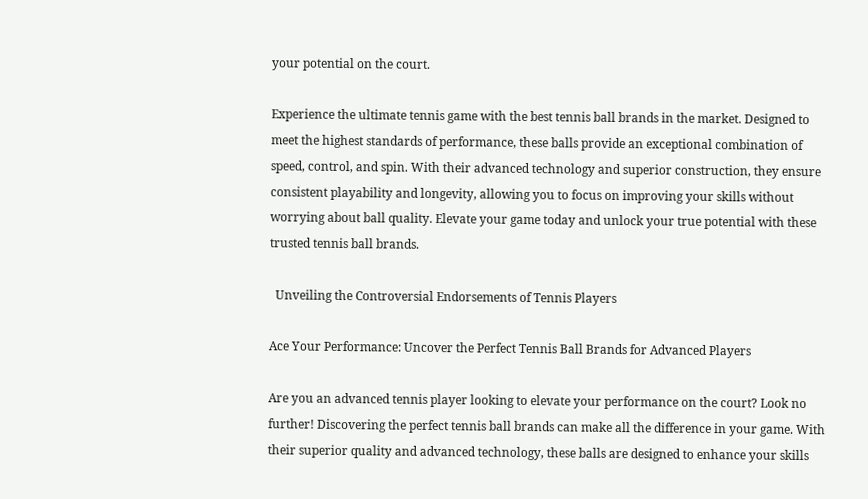your potential on the court.

Experience the ultimate tennis game with the best tennis ball brands in the market. Designed to meet the highest standards of performance, these balls provide an exceptional combination of speed, control, and spin. With their advanced technology and superior construction, they ensure consistent playability and longevity, allowing you to focus on improving your skills without worrying about ball quality. Elevate your game today and unlock your true potential with these trusted tennis ball brands.

  Unveiling the Controversial Endorsements of Tennis Players

Ace Your Performance: Uncover the Perfect Tennis Ball Brands for Advanced Players

Are you an advanced tennis player looking to elevate your performance on the court? Look no further! Discovering the perfect tennis ball brands can make all the difference in your game. With their superior quality and advanced technology, these balls are designed to enhance your skills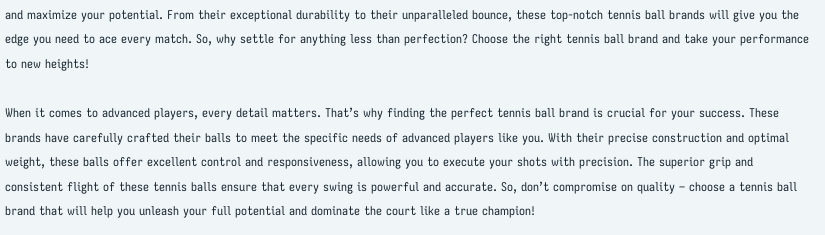and maximize your potential. From their exceptional durability to their unparalleled bounce, these top-notch tennis ball brands will give you the edge you need to ace every match. So, why settle for anything less than perfection? Choose the right tennis ball brand and take your performance to new heights!

When it comes to advanced players, every detail matters. That’s why finding the perfect tennis ball brand is crucial for your success. These brands have carefully crafted their balls to meet the specific needs of advanced players like you. With their precise construction and optimal weight, these balls offer excellent control and responsiveness, allowing you to execute your shots with precision. The superior grip and consistent flight of these tennis balls ensure that every swing is powerful and accurate. So, don’t compromise on quality – choose a tennis ball brand that will help you unleash your full potential and dominate the court like a true champion!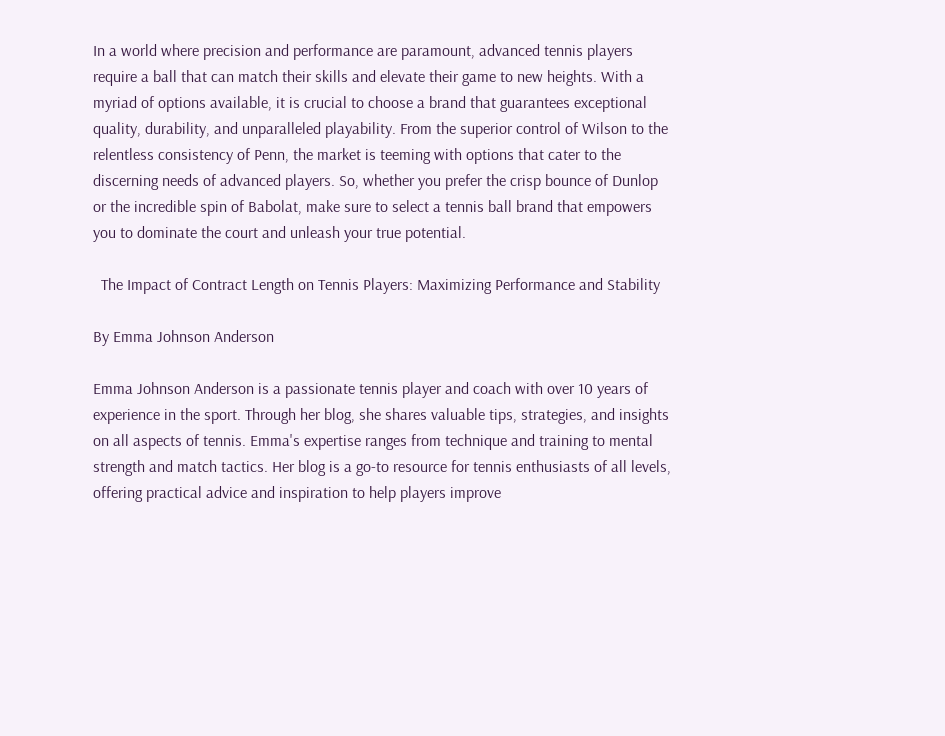In a world where precision and performance are paramount, advanced tennis players require a ball that can match their skills and elevate their game to new heights. With a myriad of options available, it is crucial to choose a brand that guarantees exceptional quality, durability, and unparalleled playability. From the superior control of Wilson to the relentless consistency of Penn, the market is teeming with options that cater to the discerning needs of advanced players. So, whether you prefer the crisp bounce of Dunlop or the incredible spin of Babolat, make sure to select a tennis ball brand that empowers you to dominate the court and unleash your true potential.

  The Impact of Contract Length on Tennis Players: Maximizing Performance and Stability

By Emma Johnson Anderson

Emma Johnson Anderson is a passionate tennis player and coach with over 10 years of experience in the sport. Through her blog, she shares valuable tips, strategies, and insights on all aspects of tennis. Emma's expertise ranges from technique and training to mental strength and match tactics. Her blog is a go-to resource for tennis enthusiasts of all levels, offering practical advice and inspiration to help players improve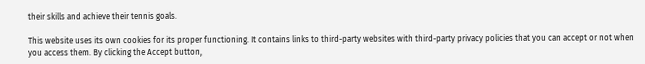their skills and achieve their tennis goals.

This website uses its own cookies for its proper functioning. It contains links to third-party websites with third-party privacy policies that you can accept or not when you access them. By clicking the Accept button,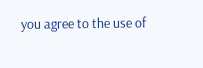you agree to the use of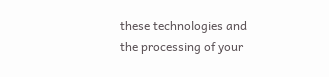these technologies and the processing of your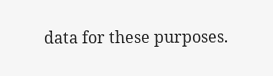data for these purposes.